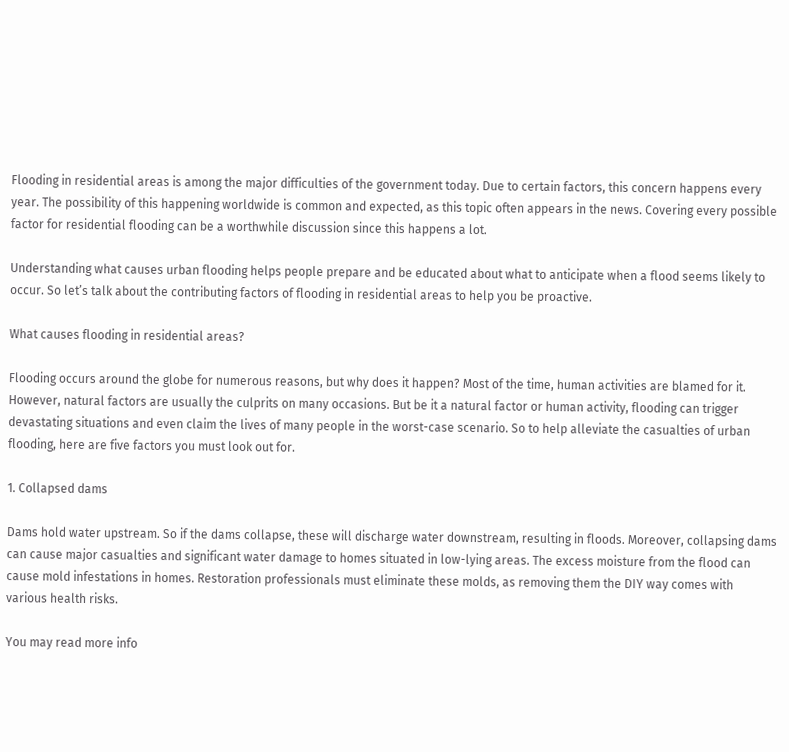Flooding in residential areas is among the major difficulties of the government today. Due to certain factors, this concern happens every year. The possibility of this happening worldwide is common and expected, as this topic often appears in the news. Covering every possible factor for residential flooding can be a worthwhile discussion since this happens a lot.

Understanding what causes urban flooding helps people prepare and be educated about what to anticipate when a flood seems likely to occur. So let’s talk about the contributing factors of flooding in residential areas to help you be proactive.

What causes flooding in residential areas?

Flooding occurs around the globe for numerous reasons, but why does it happen? Most of the time, human activities are blamed for it. However, natural factors are usually the culprits on many occasions. But be it a natural factor or human activity, flooding can trigger devastating situations and even claim the lives of many people in the worst-case scenario. So to help alleviate the casualties of urban flooding, here are five factors you must look out for.

1. Collapsed dams

Dams hold water upstream. So if the dams collapse, these will discharge water downstream, resulting in floods. Moreover, collapsing dams can cause major casualties and significant water damage to homes situated in low-lying areas. The excess moisture from the flood can cause mold infestations in homes. Restoration professionals must eliminate these molds, as removing them the DIY way comes with various health risks.

You may read more info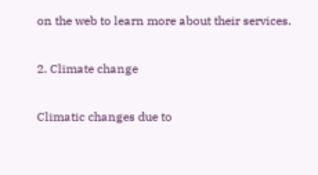on the web to learn more about their services.

2. Climate change

Climatic changes due to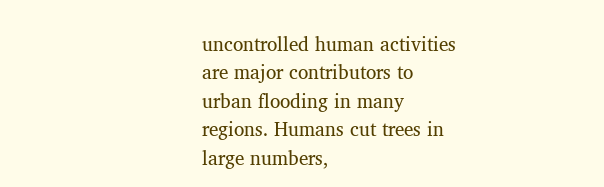uncontrolled human activities are major contributors to urban flooding in many regions. Humans cut trees in large numbers,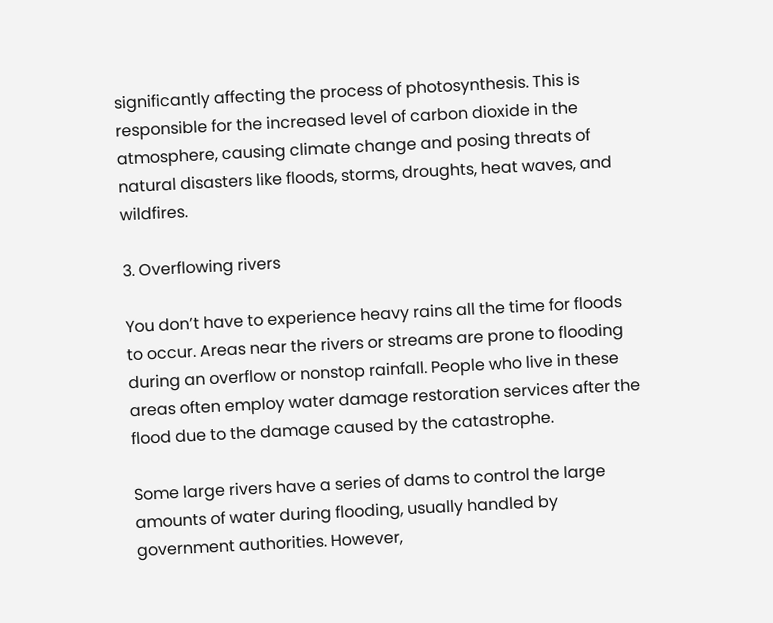significantly affecting the process of photosynthesis. This is responsible for the increased level of carbon dioxide in the atmosphere, causing climate change and posing threats of natural disasters like floods, storms, droughts, heat waves, and wildfires.

3. Overflowing rivers

You don’t have to experience heavy rains all the time for floods to occur. Areas near the rivers or streams are prone to flooding during an overflow or nonstop rainfall. People who live in these areas often employ water damage restoration services after the flood due to the damage caused by the catastrophe.

Some large rivers have a series of dams to control the large amounts of water during flooding, usually handled by government authorities. However,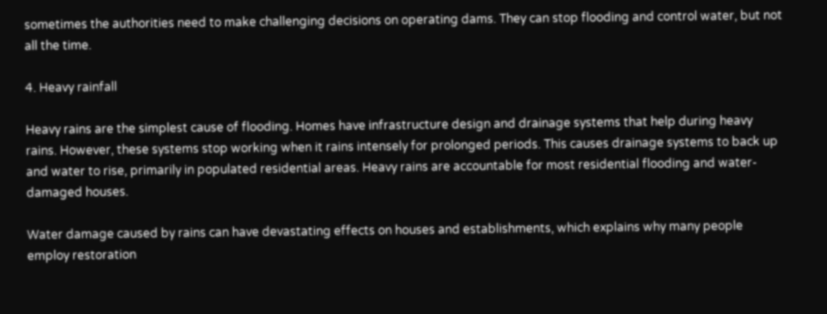sometimes the authorities need to make challenging decisions on operating dams. They can stop flooding and control water, but not all the time.

4. Heavy rainfall

Heavy rains are the simplest cause of flooding. Homes have infrastructure design and drainage systems that help during heavy rains. However, these systems stop working when it rains intensely for prolonged periods. This causes drainage systems to back up and water to rise, primarily in populated residential areas. Heavy rains are accountable for most residential flooding and water-damaged houses.

Water damage caused by rains can have devastating effects on houses and establishments, which explains why many people employ restoration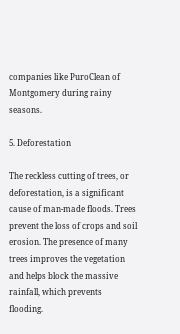companies like PuroClean of Montgomery during rainy seasons.

5. Deforestation

The reckless cutting of trees, or deforestation, is a significant cause of man-made floods. Trees prevent the loss of crops and soil erosion. The presence of many trees improves the vegetation and helps block the massive rainfall, which prevents flooding.